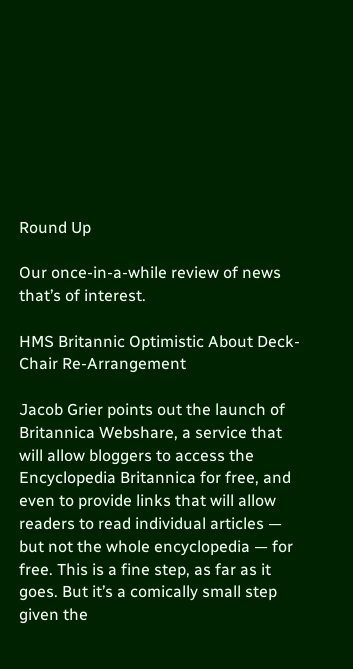Round Up

Our once-in-a-while review of news that’s of interest.

HMS Britannic Optimistic About Deck-Chair Re-Arrangement

Jacob Grier points out the launch of Britannica Webshare, a service that will allow bloggers to access the Encyclopedia Britannica for free, and even to provide links that will allow readers to read individual articles — but not the whole encyclopedia — for free. This is a fine step, as far as it goes. But it’s a comically small step given the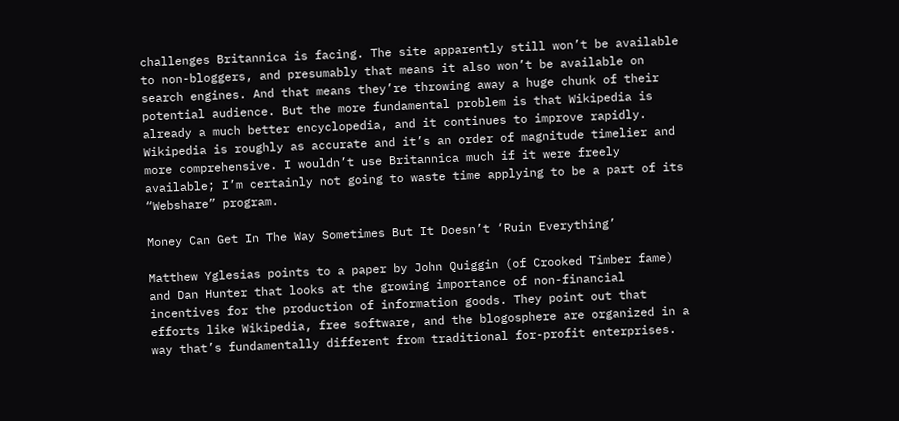challenges Britannica is facing. The site apparently still won’t be available to non-bloggers, and presumably that means it also won’t be available on search engines. And that means they’re throwing away a huge chunk of their potential audience. But the more fundamental problem is that Wikipedia is already a much better encyclopedia, and it continues to improve rapidly. Wikipedia is roughly as accurate and it’s an order of magnitude timelier and more comprehensive. I wouldn’t use Britannica much if it were freely available; I’m certainly not going to waste time applying to be a part of its “Webshare” program.

Money Can Get In The Way Sometimes But It Doesn’t ‘Ruin Everything’

Matthew Yglesias points to a paper by John Quiggin (of Crooked Timber fame) and Dan Hunter that looks at the growing importance of non-financial incentives for the production of information goods. They point out that efforts like Wikipedia, free software, and the blogosphere are organized in a way that’s fundamentally different from traditional for-profit enterprises.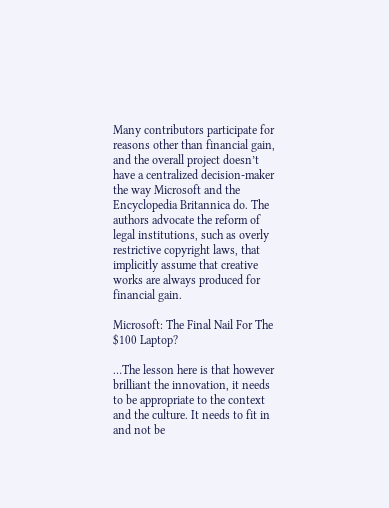Many contributors participate for reasons other than financial gain, and the overall project doesn’t have a centralized decision-maker the way Microsoft and the Encyclopedia Britannica do. The authors advocate the reform of legal institutions, such as overly restrictive copyright laws, that implicitly assume that creative works are always produced for financial gain.

Microsoft: The Final Nail For The $100 Laptop?

…The lesson here is that however brilliant the innovation, it needs to be appropriate to the context and the culture. It needs to fit in and not be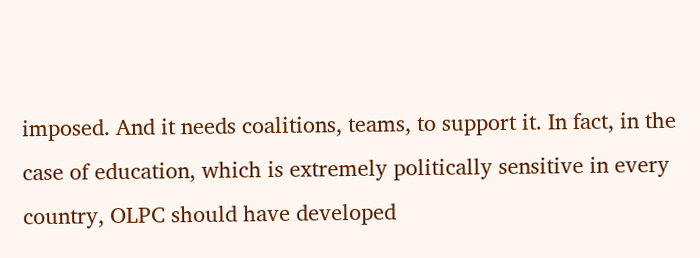imposed. And it needs coalitions, teams, to support it. In fact, in the case of education, which is extremely politically sensitive in every country, OLPC should have developed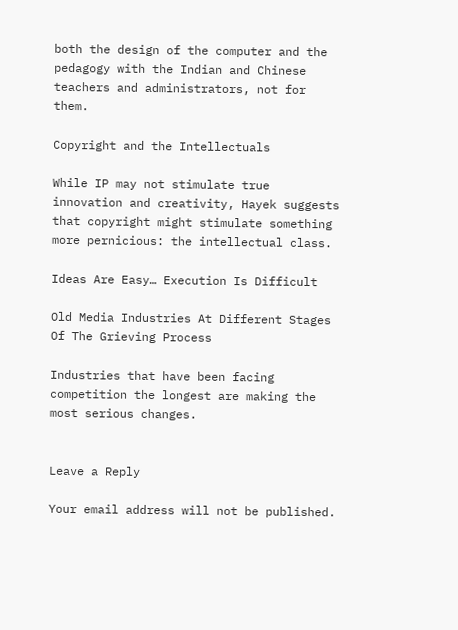both the design of the computer and the pedagogy with the Indian and Chinese teachers and administrators, not for them.

Copyright and the Intellectuals

While IP may not stimulate true innovation and creativity, Hayek suggests that copyright might stimulate something more pernicious: the intellectual class.

Ideas Are Easy… Execution Is Difficult

Old Media Industries At Different Stages Of The Grieving Process

Industries that have been facing competition the longest are making the most serious changes.


Leave a Reply

Your email address will not be published.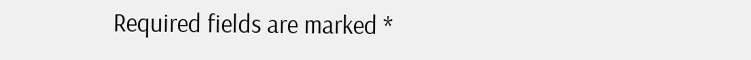Required fields are marked *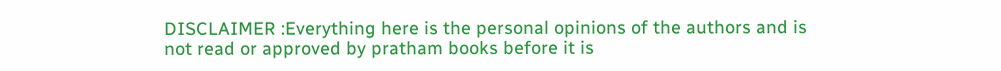DISCLAIMER :Everything here is the personal opinions of the authors and is not read or approved by pratham books before it is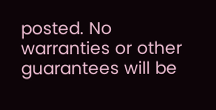posted. No warranties or other guarantees will be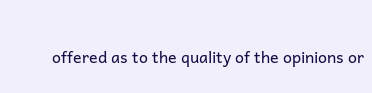offered as to the quality of the opinions or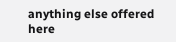anything else offered here